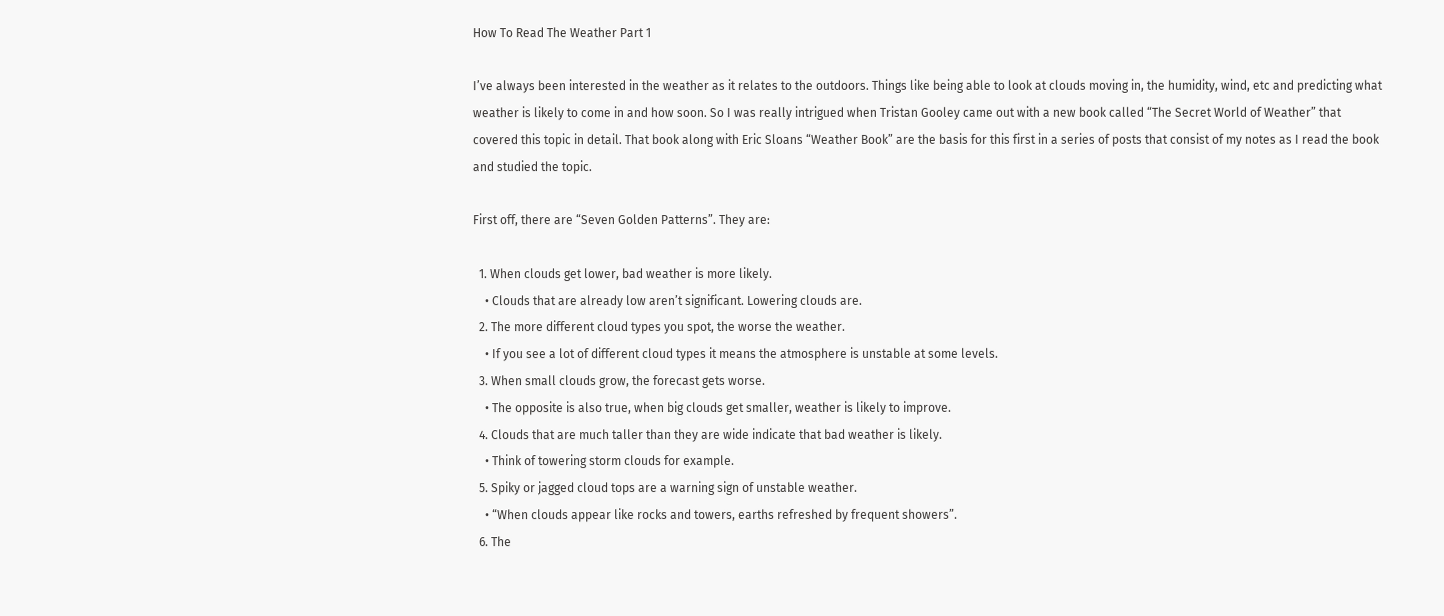How To Read The Weather Part 1

I’ve always been interested in the weather as it relates to the outdoors. Things like being able to look at clouds moving in, the humidity, wind, etc and predicting what weather is likely to come in and how soon. So I was really intrigued when Tristan Gooley came out with a new book called “The Secret World of Weather” that covered this topic in detail. That book along with Eric Sloans “Weather Book” are the basis for this first in a series of posts that consist of my notes as I read the book and studied the topic.

First off, there are “Seven Golden Patterns”. They are:

  1. When clouds get lower, bad weather is more likely.
    • Clouds that are already low aren’t significant. Lowering clouds are.
  2. The more different cloud types you spot, the worse the weather.
    • If you see a lot of different cloud types it means the atmosphere is unstable at some levels.
  3. When small clouds grow, the forecast gets worse.
    • The opposite is also true, when big clouds get smaller, weather is likely to improve.
  4. Clouds that are much taller than they are wide indicate that bad weather is likely.
    • Think of towering storm clouds for example.
  5. Spiky or jagged cloud tops are a warning sign of unstable weather.
    • “When clouds appear like rocks and towers, earths refreshed by frequent showers”.
  6. The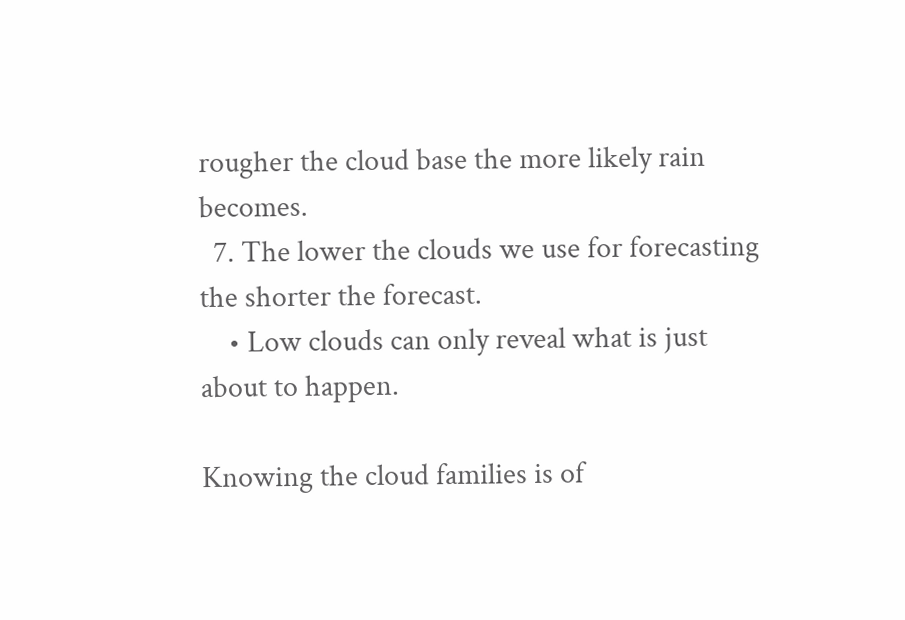rougher the cloud base the more likely rain becomes.
  7. The lower the clouds we use for forecasting the shorter the forecast.
    • Low clouds can only reveal what is just about to happen.

Knowing the cloud families is of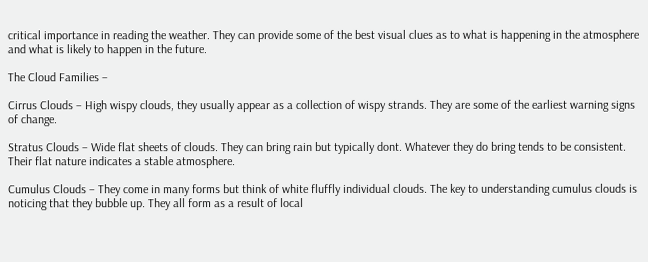critical importance in reading the weather. They can provide some of the best visual clues as to what is happening in the atmosphere and what is likely to happen in the future.

The Cloud Families –

Cirrus Clouds – High wispy clouds, they usually appear as a collection of wispy strands. They are some of the earliest warning signs of change.

Stratus Clouds – Wide flat sheets of clouds. They can bring rain but typically dont. Whatever they do bring tends to be consistent. Their flat nature indicates a stable atmosphere.

Cumulus Clouds – They come in many forms but think of white fluffly individual clouds. The key to understanding cumulus clouds is noticing that they bubble up. They all form as a result of local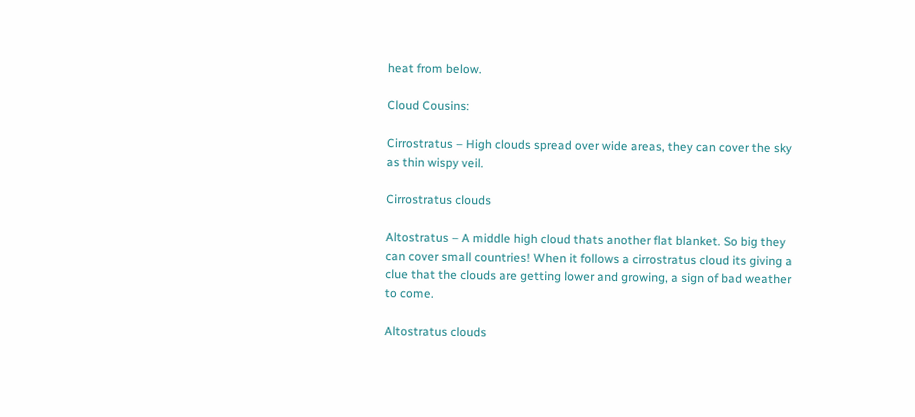heat from below.

Cloud Cousins:

Cirrostratus – High clouds spread over wide areas, they can cover the sky as thin wispy veil.

Cirrostratus clouds

Altostratus – A middle high cloud thats another flat blanket. So big they can cover small countries! When it follows a cirrostratus cloud its giving a clue that the clouds are getting lower and growing, a sign of bad weather to come.

Altostratus clouds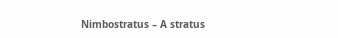Nimbostratus – A stratus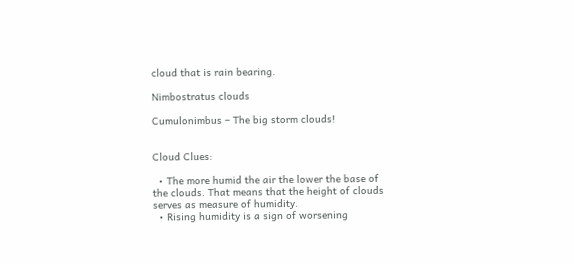cloud that is rain bearing.

Nimbostratus clouds

Cumulonimbus – The big storm clouds!


Cloud Clues:

  • The more humid the air the lower the base of the clouds. That means that the height of clouds serves as measure of humidity.
  • Rising humidity is a sign of worsening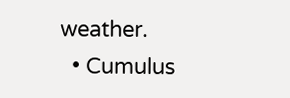weather.
  • Cumulus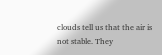clouds tell us that the air is not stable. They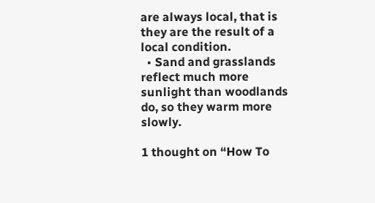are always local, that is they are the result of a local condition.
  • Sand and grasslands reflect much more sunlight than woodlands do, so they warm more slowly.

1 thought on “How To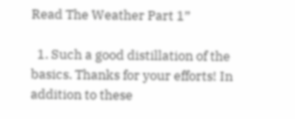Read The Weather Part 1”

  1. Such a good distillation of the basics. Thanks for your efforts! In addition to these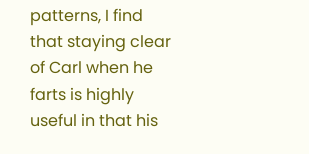patterns, I find that staying clear of Carl when he farts is highly useful in that his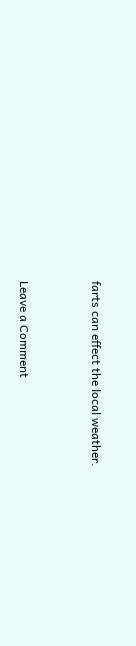farts can effect the local weather.


Leave a Comment